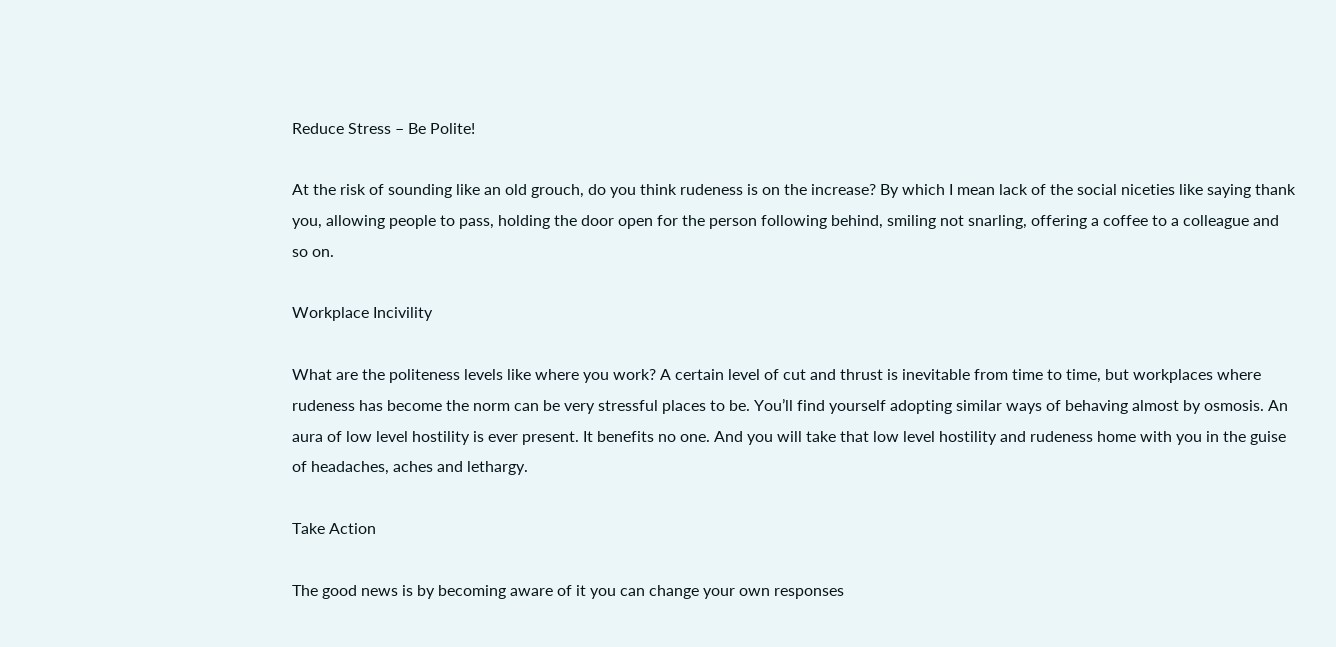Reduce Stress – Be Polite!

At the risk of sounding like an old grouch, do you think rudeness is on the increase? By which I mean lack of the social niceties like saying thank you, allowing people to pass, holding the door open for the person following behind, smiling not snarling, offering a coffee to a colleague and so on.

Workplace Incivility

What are the politeness levels like where you work? A certain level of cut and thrust is inevitable from time to time, but workplaces where rudeness has become the norm can be very stressful places to be. You’ll find yourself adopting similar ways of behaving almost by osmosis. An aura of low level hostility is ever present. It benefits no one. And you will take that low level hostility and rudeness home with you in the guise of headaches, aches and lethargy.

Take Action

The good news is by becoming aware of it you can change your own responses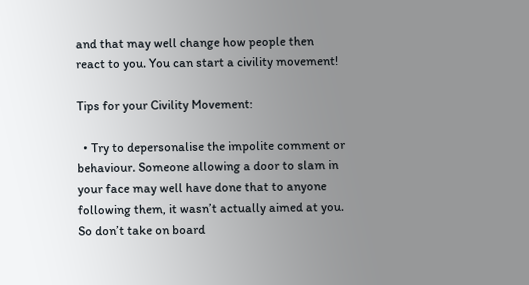and that may well change how people then react to you. You can start a civility movement!

Tips for your Civility Movement:

  • Try to depersonalise the impolite comment or behaviour. Someone allowing a door to slam in your face may well have done that to anyone following them, it wasn’t actually aimed at you. So don’t take on board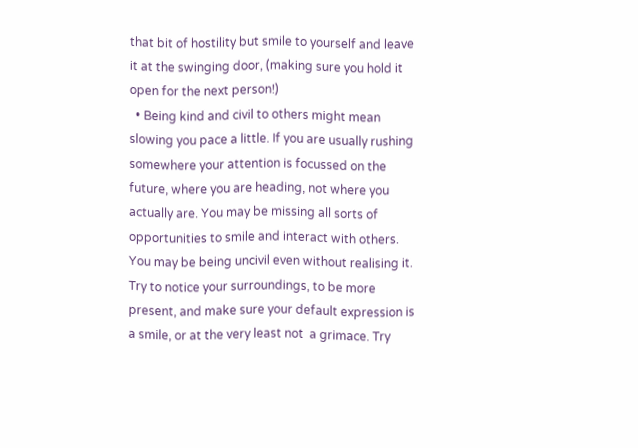that bit of hostility but smile to yourself and leave it at the swinging door, (making sure you hold it open for the next person!)
  • Being kind and civil to others might mean slowing you pace a little. If you are usually rushing somewhere your attention is focussed on the future, where you are heading, not where you actually are. You may be missing all sorts of opportunities to smile and interact with others. You may be being uncivil even without realising it. Try to notice your surroundings, to be more present, and make sure your default expression is a smile, or at the very least not  a grimace. Try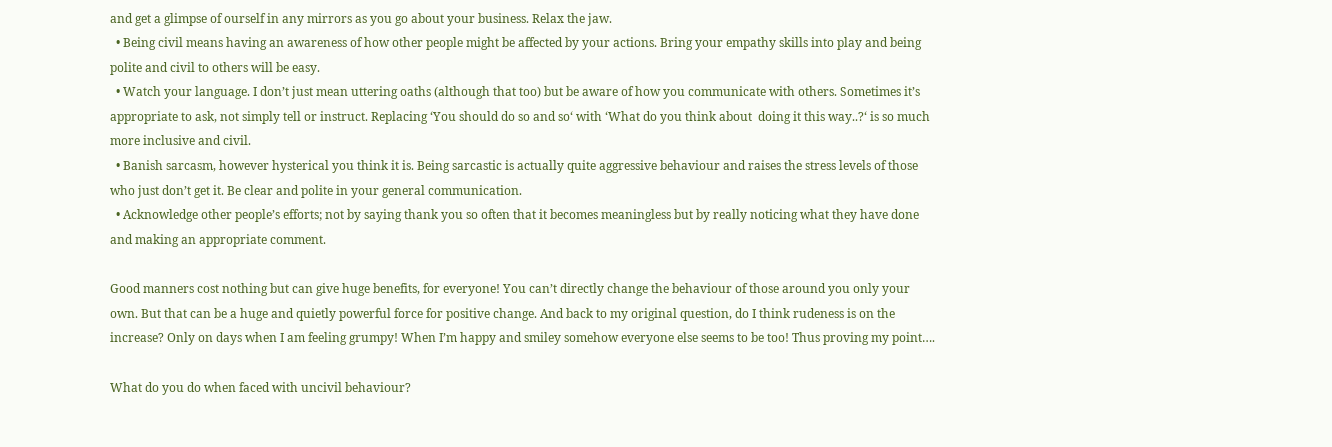and get a glimpse of ourself in any mirrors as you go about your business. Relax the jaw.
  • Being civil means having an awareness of how other people might be affected by your actions. Bring your empathy skills into play and being polite and civil to others will be easy.
  • Watch your language. I don’t just mean uttering oaths (although that too) but be aware of how you communicate with others. Sometimes it’s appropriate to ask, not simply tell or instruct. Replacing ‘You should do so and so‘ with ‘What do you think about  doing it this way..?‘ is so much more inclusive and civil.
  • Banish sarcasm, however hysterical you think it is. Being sarcastic is actually quite aggressive behaviour and raises the stress levels of those who just don’t get it. Be clear and polite in your general communication.
  • Acknowledge other people’s efforts; not by saying thank you so often that it becomes meaningless but by really noticing what they have done and making an appropriate comment.

Good manners cost nothing but can give huge benefits, for everyone! You can’t directly change the behaviour of those around you only your own. But that can be a huge and quietly powerful force for positive change. And back to my original question, do I think rudeness is on the increase? Only on days when I am feeling grumpy! When I’m happy and smiley somehow everyone else seems to be too! Thus proving my point….

What do you do when faced with uncivil behaviour?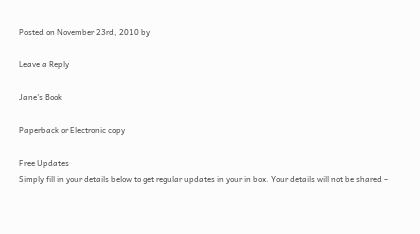Posted on November 23rd, 2010 by

Leave a Reply

Jane's Book

Paperback or Electronic copy

Free Updates
Simply fill in your details below to get regular updates in your in box. Your details will not be shared –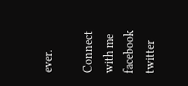ever.

Connect with me
facebook twitter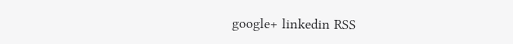google+ linkedin RSS